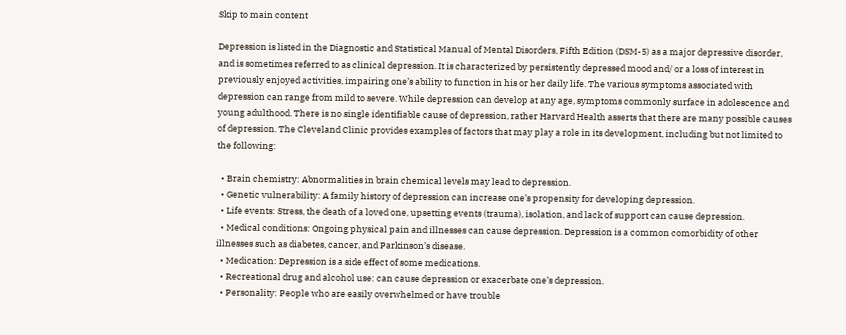Skip to main content

Depression is listed in the Diagnostic and Statistical Manual of Mental Disorders, Fifth Edition (DSM-5) as a major depressive disorder, and is sometimes referred to as clinical depression. It is characterized by persistently depressed mood and/ or a loss of interest in previously enjoyed activities, impairing one’s ability to function in his or her daily life. The various symptoms associated with depression can range from mild to severe. While depression can develop at any age, symptoms commonly surface in adolescence and young adulthood. There is no single identifiable cause of depression, rather Harvard Health asserts that there are many possible causes of depression. The Cleveland Clinic provides examples of factors that may play a role in its development, including but not limited to the following:

  • Brain chemistry: Abnormalities in brain chemical levels may lead to depression.
  • Genetic vulnerability: A family history of depression can increase one’s propensity for developing depression.
  • Life events: Stress, the death of a loved one, upsetting events (trauma), isolation, and lack of support can cause depression.
  • Medical conditions: Ongoing physical pain and illnesses can cause depression. Depression is a common comorbidity of other illnesses such as diabetes, cancer, and Parkinson’s disease.
  • Medication: Depression is a side effect of some medications.
  • Recreational drug and alcohol use: can cause depression or exacerbate one’s depression.
  • Personality: People who are easily overwhelmed or have trouble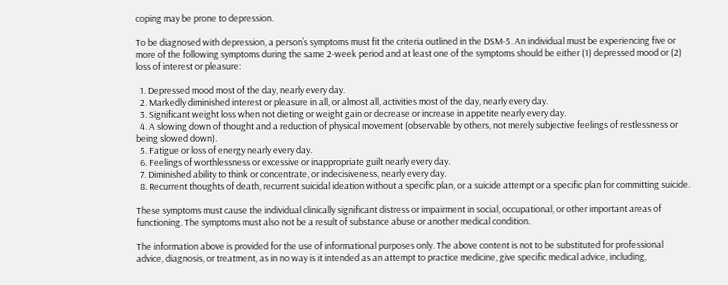coping may be prone to depression.

To be diagnosed with depression, a person’s symptoms must fit the criteria outlined in the DSM-5. An individual must be experiencing five or more of the following symptoms during the same 2-week period and at least one of the symptoms should be either (1) depressed mood or (2) loss of interest or pleasure:

  1. Depressed mood most of the day, nearly every day.
  2. Markedly diminished interest or pleasure in all, or almost all, activities most of the day, nearly every day.
  3. Significant weight loss when not dieting or weight gain or decrease or increase in appetite nearly every day.
  4. A slowing down of thought and a reduction of physical movement (observable by others, not merely subjective feelings of restlessness or being slowed down).
  5. Fatigue or loss of energy nearly every day.
  6. Feelings of worthlessness or excessive or inappropriate guilt nearly every day.
  7. Diminished ability to think or concentrate, or indecisiveness, nearly every day.
  8. Recurrent thoughts of death, recurrent suicidal ideation without a specific plan, or a suicide attempt or a specific plan for committing suicide.

These symptoms must cause the individual clinically significant distress or impairment in social, occupational, or other important areas of functioning. The symptoms must also not be a result of substance abuse or another medical condition.

The information above is provided for the use of informational purposes only. The above content is not to be substituted for professional advice, diagnosis, or treatment, as in no way is it intended as an attempt to practice medicine, give specific medical advice, including,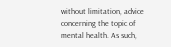without limitation, advice concerning the topic of mental health. As such,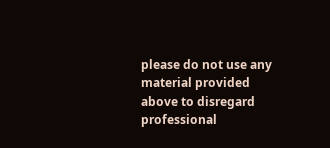please do not use any material provided above to disregard professional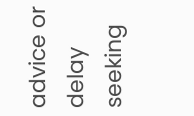advice or delay seeking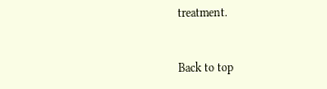treatment.


Back to top